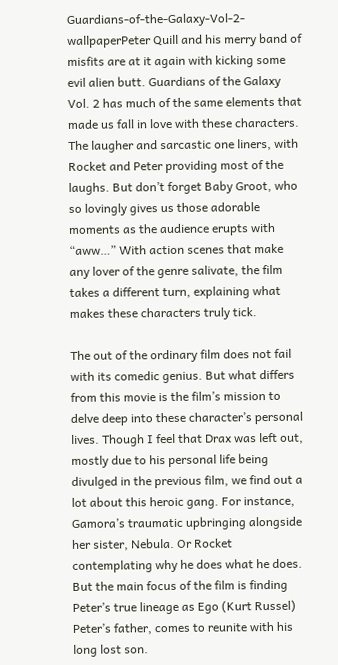Guardians-of-the-Galaxy-Vol-2-wallpaperPeter Quill and his merry band of misfits are at it again with kicking some evil alien butt. Guardians of the Galaxy Vol. 2 has much of the same elements that made us fall in love with these characters. The laugher and sarcastic one liners, with Rocket and Peter providing most of the laughs. But don’t forget Baby Groot, who so lovingly gives us those adorable moments as the audience erupts with “aww…” With action scenes that make any lover of the genre salivate, the film takes a different turn, explaining what makes these characters truly tick.

The out of the ordinary film does not fail with its comedic genius. But what differs from this movie is the film’s mission to delve deep into these character’s personal lives. Though I feel that Drax was left out, mostly due to his personal life being divulged in the previous film, we find out a lot about this heroic gang. For instance, Gamora’s traumatic upbringing alongside her sister, Nebula. Or Rocket contemplating why he does what he does. But the main focus of the film is finding Peter’s true lineage as Ego (Kurt Russel) Peter’s father, comes to reunite with his long lost son.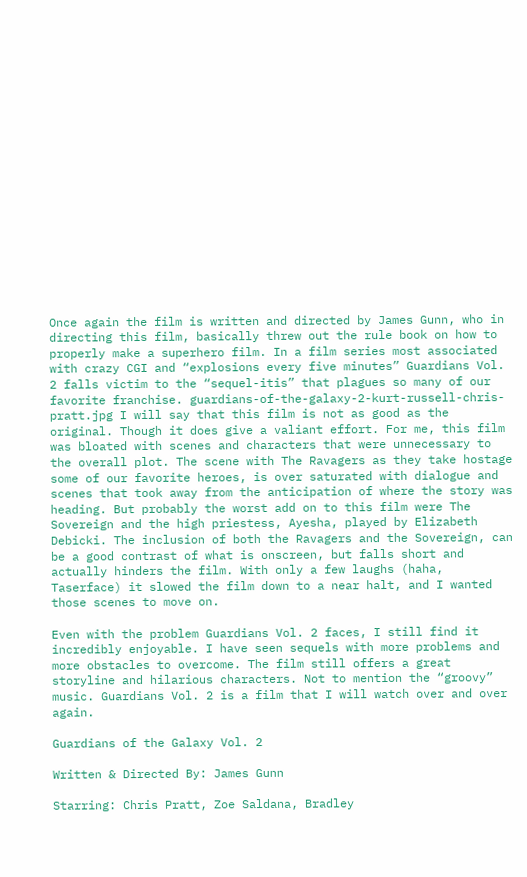Once again the film is written and directed by James Gunn, who in directing this film, basically threw out the rule book on how to properly make a superhero film. In a film series most associated with crazy CGI and “explosions every five minutes” Guardians Vol. 2 falls victim to the “sequel-itis” that plagues so many of our favorite franchise. guardians-of-the-galaxy-2-kurt-russell-chris-pratt.jpg I will say that this film is not as good as the original. Though it does give a valiant effort. For me, this film was bloated with scenes and characters that were unnecessary to the overall plot. The scene with The Ravagers as they take hostage some of our favorite heroes, is over saturated with dialogue and scenes that took away from the anticipation of where the story was heading. But probably the worst add on to this film were The Sovereign and the high priestess, Ayesha, played by Elizabeth Debicki. The inclusion of both the Ravagers and the Sovereign, can be a good contrast of what is onscreen, but falls short and actually hinders the film. With only a few laughs (haha, Taserface) it slowed the film down to a near halt, and I wanted those scenes to move on.

Even with the problem Guardians Vol. 2 faces, I still find it incredibly enjoyable. I have seen sequels with more problems and more obstacles to overcome. The film still offers a great storyline and hilarious characters. Not to mention the “groovy” music. Guardians Vol. 2 is a film that I will watch over and over again.

Guardians of the Galaxy Vol. 2

Written & Directed By: James Gunn

Starring: Chris Pratt, Zoe Saldana, Bradley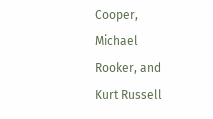Cooper, Michael Rooker, and Kurt Russell